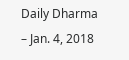Daily Dharma – Jan. 4, 2018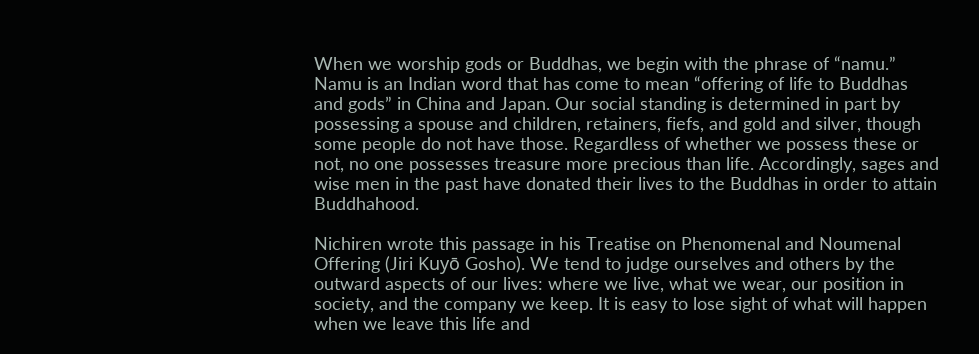When we worship gods or Buddhas, we begin with the phrase of “namu.” Namu is an Indian word that has come to mean “offering of life to Buddhas and gods” in China and Japan. Our social standing is determined in part by possessing a spouse and children, retainers, fiefs, and gold and silver, though some people do not have those. Regardless of whether we possess these or not, no one possesses treasure more precious than life. Accordingly, sages and wise men in the past have donated their lives to the Buddhas in order to attain Buddhahood.

Nichiren wrote this passage in his Treatise on Phenomenal and Noumenal Offering (Jiri Kuyō Gosho). We tend to judge ourselves and others by the outward aspects of our lives: where we live, what we wear, our position in society, and the company we keep. It is easy to lose sight of what will happen when we leave this life and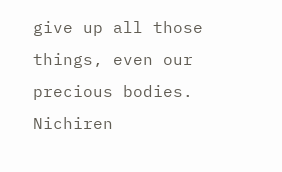give up all those things, even our precious bodies. Nichiren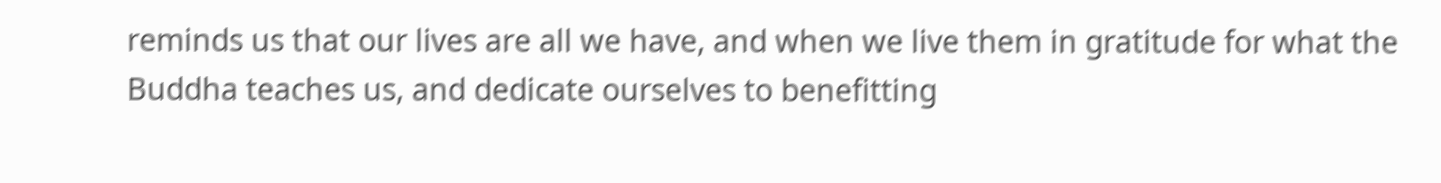reminds us that our lives are all we have, and when we live them in gratitude for what the Buddha teaches us, and dedicate ourselves to benefitting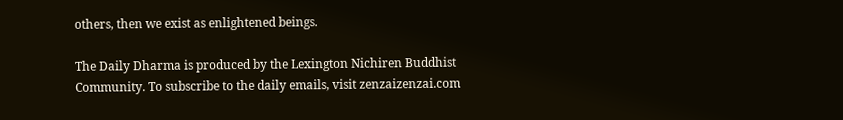others, then we exist as enlightened beings.

The Daily Dharma is produced by the Lexington Nichiren Buddhist Community. To subscribe to the daily emails, visit zenzaizenzai.com